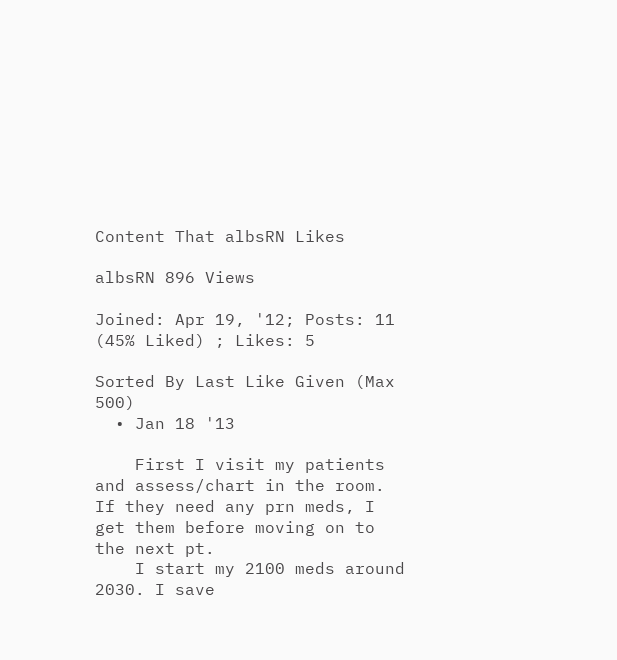Content That albsRN Likes

albsRN 896 Views

Joined: Apr 19, '12; Posts: 11 (45% Liked) ; Likes: 5

Sorted By Last Like Given (Max 500)
  • Jan 18 '13

    First I visit my patients and assess/chart in the room. If they need any prn meds, I get them before moving on to the next pt.
    I start my 2100 meds around 2030. I save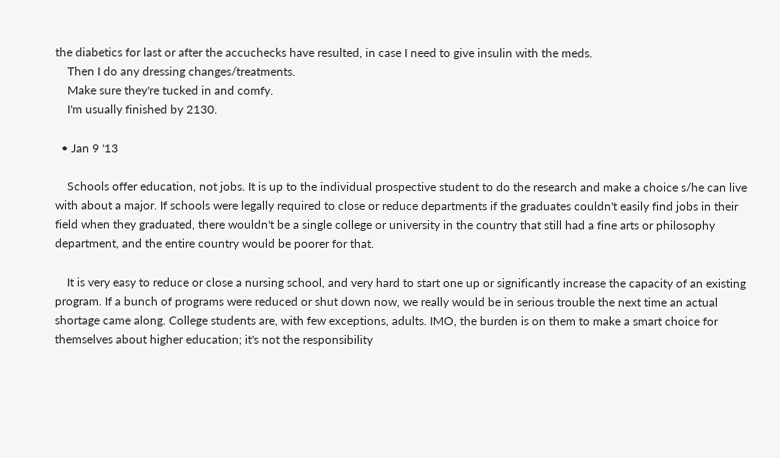the diabetics for last or after the accuchecks have resulted, in case I need to give insulin with the meds.
    Then I do any dressing changes/treatments.
    Make sure they're tucked in and comfy.
    I'm usually finished by 2130.

  • Jan 9 '13

    Schools offer education, not jobs. It is up to the individual prospective student to do the research and make a choice s/he can live with about a major. If schools were legally required to close or reduce departments if the graduates couldn't easily find jobs in their field when they graduated, there wouldn't be a single college or university in the country that still had a fine arts or philosophy department, and the entire country would be poorer for that.

    It is very easy to reduce or close a nursing school, and very hard to start one up or significantly increase the capacity of an existing program. If a bunch of programs were reduced or shut down now, we really would be in serious trouble the next time an actual shortage came along. College students are, with few exceptions, adults. IMO, the burden is on them to make a smart choice for themselves about higher education; it's not the responsibility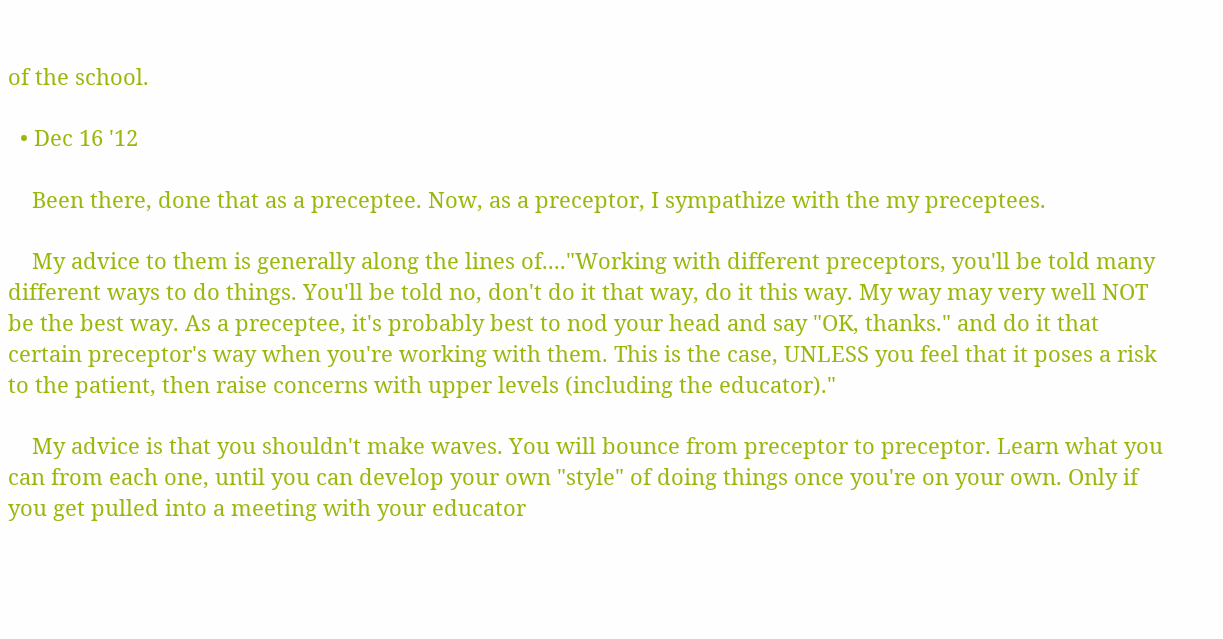of the school.

  • Dec 16 '12

    Been there, done that as a preceptee. Now, as a preceptor, I sympathize with the my preceptees.

    My advice to them is generally along the lines of...."Working with different preceptors, you'll be told many different ways to do things. You'll be told no, don't do it that way, do it this way. My way may very well NOT be the best way. As a preceptee, it's probably best to nod your head and say "OK, thanks." and do it that certain preceptor's way when you're working with them. This is the case, UNLESS you feel that it poses a risk to the patient, then raise concerns with upper levels (including the educator)."

    My advice is that you shouldn't make waves. You will bounce from preceptor to preceptor. Learn what you can from each one, until you can develop your own "style" of doing things once you're on your own. Only if you get pulled into a meeting with your educator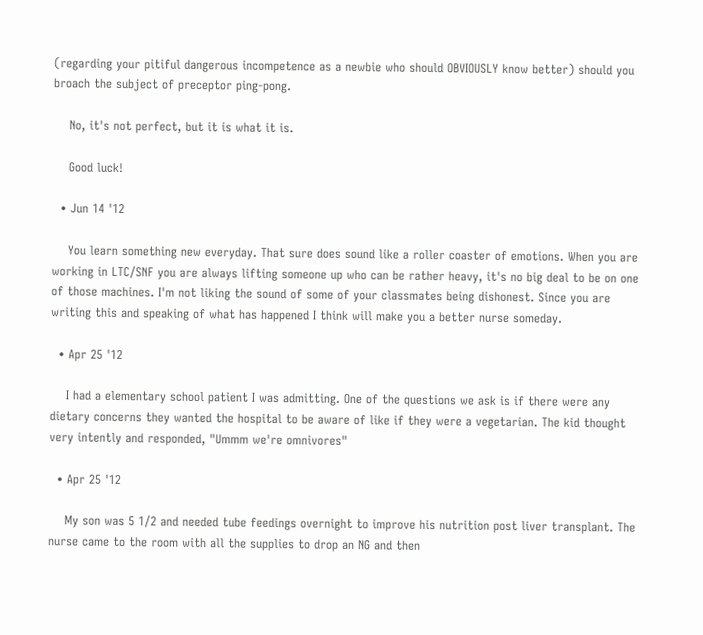(regarding your pitiful dangerous incompetence as a newbie who should OBVIOUSLY know better) should you broach the subject of preceptor ping-pong.

    No, it's not perfect, but it is what it is.

    Good luck!

  • Jun 14 '12

    You learn something new everyday. That sure does sound like a roller coaster of emotions. When you are working in LTC/SNF you are always lifting someone up who can be rather heavy, it's no big deal to be on one of those machines. I'm not liking the sound of some of your classmates being dishonest. Since you are writing this and speaking of what has happened I think will make you a better nurse someday.

  • Apr 25 '12

    I had a elementary school patient I was admitting. One of the questions we ask is if there were any dietary concerns they wanted the hospital to be aware of like if they were a vegetarian. The kid thought very intently and responded, "Ummm we're omnivores"

  • Apr 25 '12

    My son was 5 1/2 and needed tube feedings overnight to improve his nutrition post liver transplant. The nurse came to the room with all the supplies to drop an NG and then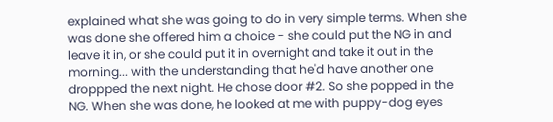explained what she was going to do in very simple terms. When she was done she offered him a choice - she could put the NG in and leave it in, or she could put it in overnight and take it out in the morning... with the understanding that he'd have another one droppped the next night. He chose door #2. So she popped in the NG. When she was done, he looked at me with puppy-dog eyes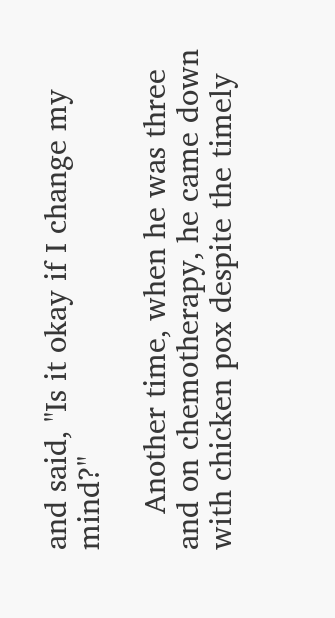and said, "Is it okay if I change my mind?"

    Another time, when he was three and on chemotherapy, he came down with chicken pox despite the timely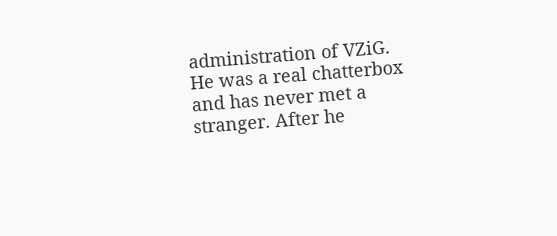administration of VZiG. He was a real chatterbox and has never met a stranger. After he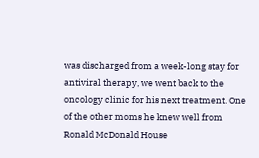was discharged from a week-long stay for antiviral therapy, we went back to the oncology clinic for his next treatment. One of the other moms he knew well from Ronald McDonald House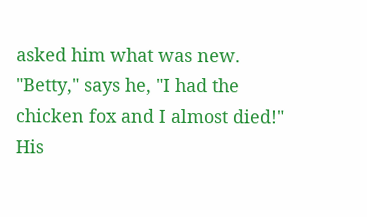asked him what was new. "Betty," says he, "I had the chicken fox and I almost died!" His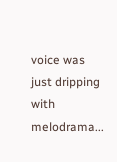voice was just dripping with melodrama...